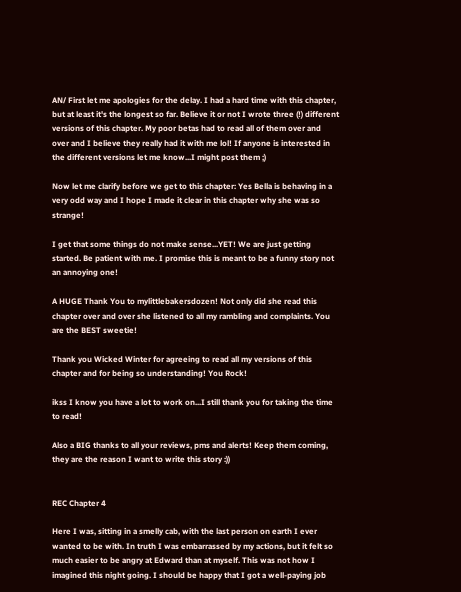AN/ First let me apologies for the delay. I had a hard time with this chapter, but at least it's the longest so far. Believe it or not I wrote three (!) different versions of this chapter. My poor betas had to read all of them over and over and I believe they really had it with me lol! If anyone is interested in the different versions let me know...I might post them ;)

Now let me clarify before we get to this chapter: Yes Bella is behaving in a very odd way and I hope I made it clear in this chapter why she was so strange!

I get that some things do not make sense...YET! We are just getting started. Be patient with me. I promise this is meant to be a funny story not an annoying one!

A HUGE Thank You to mylittlebakersdozen! Not only did she read this chapter over and over she listened to all my rambling and complaints. You are the BEST sweetie!

Thank you Wicked Winter for agreeing to read all my versions of this chapter and for being so understanding! You Rock!

ikss I know you have a lot to work on...I still thank you for taking the time to read!

Also a BIG thanks to all your reviews, pms and alerts! Keep them coming, they are the reason I want to write this story :))


REC Chapter 4

Here I was, sitting in a smelly cab, with the last person on earth I ever wanted to be with. In truth I was embarrassed by my actions, but it felt so much easier to be angry at Edward than at myself. This was not how I imagined this night going. I should be happy that I got a well-paying job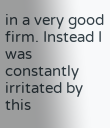in a very good firm. Instead I was constantly irritated by this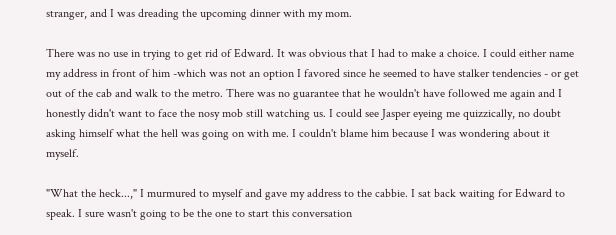stranger, and I was dreading the upcoming dinner with my mom.

There was no use in trying to get rid of Edward. It was obvious that I had to make a choice. I could either name my address in front of him -which was not an option I favored since he seemed to have stalker tendencies - or get out of the cab and walk to the metro. There was no guarantee that he wouldn't have followed me again and I honestly didn't want to face the nosy mob still watching us. I could see Jasper eyeing me quizzically, no doubt asking himself what the hell was going on with me. I couldn't blame him because I was wondering about it myself.

"What the heck...," I murmured to myself and gave my address to the cabbie. I sat back waiting for Edward to speak. I sure wasn't going to be the one to start this conversation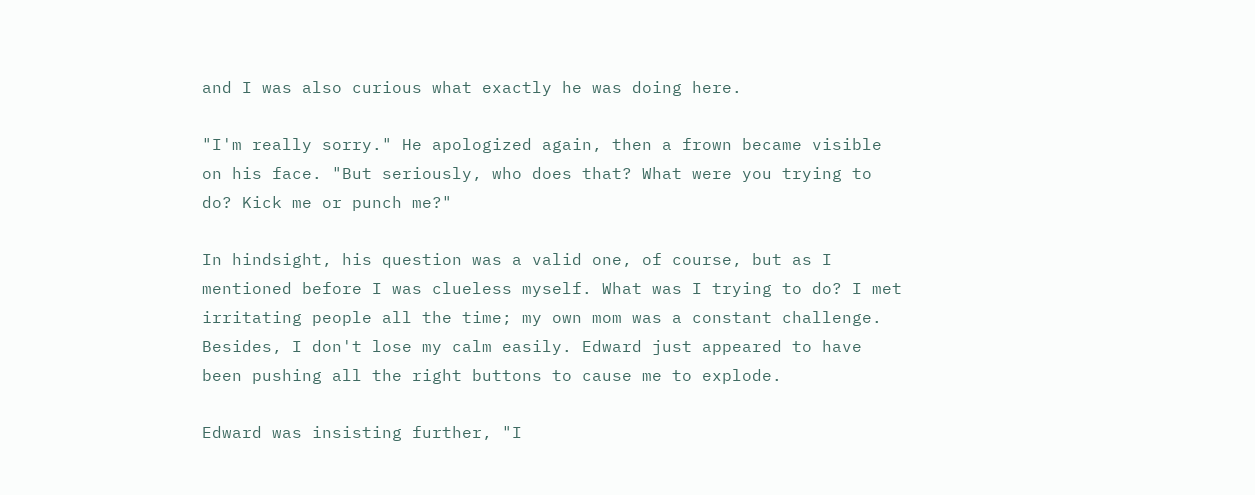and I was also curious what exactly he was doing here.

"I'm really sorry." He apologized again, then a frown became visible on his face. "But seriously, who does that? What were you trying to do? Kick me or punch me?"

In hindsight, his question was a valid one, of course, but as I mentioned before I was clueless myself. What was I trying to do? I met irritating people all the time; my own mom was a constant challenge. Besides, I don't lose my calm easily. Edward just appeared to have been pushing all the right buttons to cause me to explode.

Edward was insisting further, "I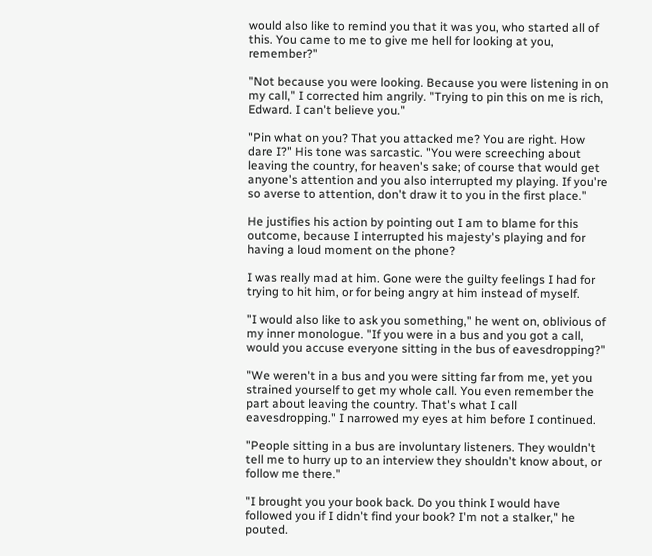would also like to remind you that it was you, who started all of this. You came to me to give me hell for looking at you, remember?"

"Not because you were looking. Because you were listening in on my call," I corrected him angrily. "Trying to pin this on me is rich, Edward. I can't believe you."

"Pin what on you? That you attacked me? You are right. How dare I?" His tone was sarcastic. "You were screeching about leaving the country, for heaven's sake; of course that would get anyone's attention and you also interrupted my playing. If you're so averse to attention, don't draw it to you in the first place."

He justifies his action by pointing out I am to blame for this outcome, because I interrupted his majesty's playing and for having a loud moment on the phone?

I was really mad at him. Gone were the guilty feelings I had for trying to hit him, or for being angry at him instead of myself.

"I would also like to ask you something," he went on, oblivious of my inner monologue. "If you were in a bus and you got a call, would you accuse everyone sitting in the bus of eavesdropping?"

"We weren't in a bus and you were sitting far from me, yet you strained yourself to get my whole call. You even remember the part about leaving the country. That's what I call eavesdropping." I narrowed my eyes at him before I continued.

"People sitting in a bus are involuntary listeners. They wouldn't tell me to hurry up to an interview they shouldn't know about, or follow me there."

"I brought you your book back. Do you think I would have followed you if I didn't find your book? I'm not a stalker," he pouted.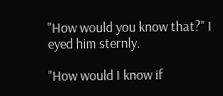"How would you know that?" I eyed him sternly.

"How would I know if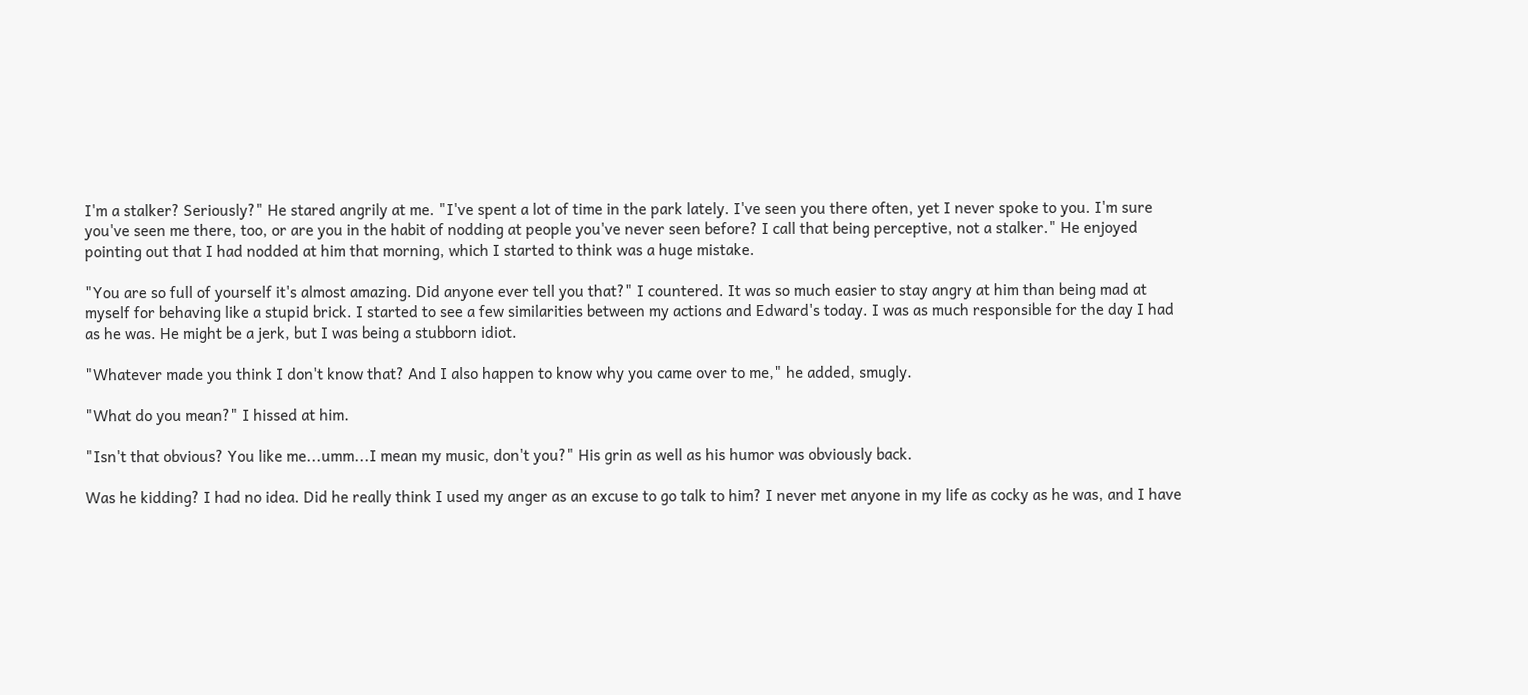I'm a stalker? Seriously?" He stared angrily at me. "I've spent a lot of time in the park lately. I've seen you there often, yet I never spoke to you. I'm sure you've seen me there, too, or are you in the habit of nodding at people you've never seen before? I call that being perceptive, not a stalker." He enjoyed pointing out that I had nodded at him that morning, which I started to think was a huge mistake.

"You are so full of yourself it's almost amazing. Did anyone ever tell you that?" I countered. It was so much easier to stay angry at him than being mad at myself for behaving like a stupid brick. I started to see a few similarities between my actions and Edward's today. I was as much responsible for the day I had as he was. He might be a jerk, but I was being a stubborn idiot.

"Whatever made you think I don't know that? And I also happen to know why you came over to me," he added, smugly.

"What do you mean?" I hissed at him.

"Isn't that obvious? You like me...umm...I mean my music, don't you?" His grin as well as his humor was obviously back.

Was he kidding? I had no idea. Did he really think I used my anger as an excuse to go talk to him? I never met anyone in my life as cocky as he was, and I have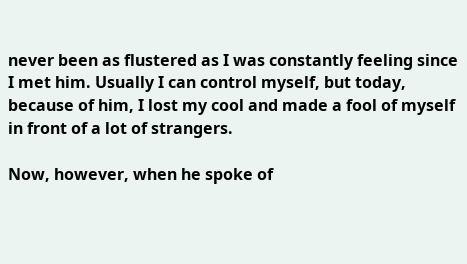never been as flustered as I was constantly feeling since I met him. Usually I can control myself, but today, because of him, I lost my cool and made a fool of myself in front of a lot of strangers.

Now, however, when he spoke of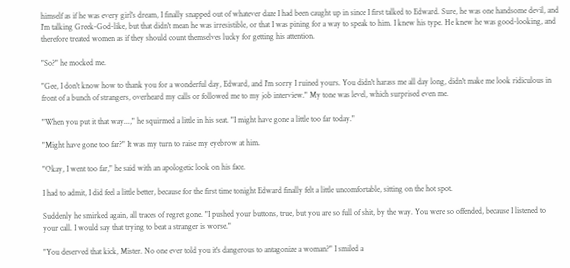himself as if he was every girl's dream, I finally snapped out of whatever daze I had been caught up in since I first talked to Edward. Sure, he was one handsome devil, and I'm talking Greek-God-like, but that didn't mean he was irresistible, or that I was pining for a way to speak to him. I knew his type. He knew he was good-looking, and therefore treated women as if they should count themselves lucky for getting his attention.

"So?" he mocked me.

"Gee, I don't know how to thank you for a wonderful day, Edward, and I'm sorry I ruined yours. You didn't harass me all day long, didn't make me look ridiculous in front of a bunch of strangers, overheard my calls or followed me to my job interview." My tone was level, which surprised even me.

"When you put it that way...," he squirmed a little in his seat. "I might have gone a little too far today."

"Might have gone too far?" It was my turn to raise my eyebrow at him.

"Okay, I went too far," he said with an apologetic look on his face.

I had to admit, I did feel a little better, because for the first time tonight Edward finally felt a little uncomfortable, sitting on the hot spot.

Suddenly he smirked again, all traces of regret gone. "I pushed your buttons, true, but you are so full of shit, by the way. You were so offended, because I listened to your call. I would say that trying to beat a stranger is worse."

"You deserved that kick, Mister. No one ever told you it's dangerous to antagonize a woman?" I smiled a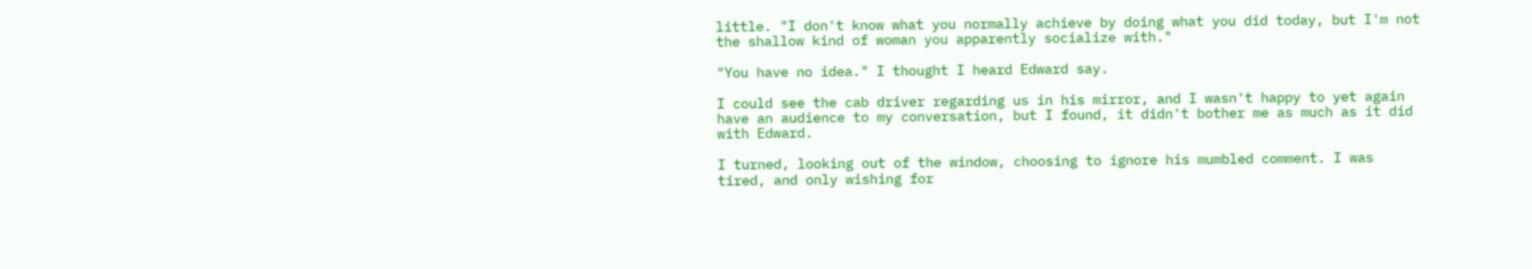little. "I don't know what you normally achieve by doing what you did today, but I'm not the shallow kind of woman you apparently socialize with."

"You have no idea." I thought I heard Edward say.

I could see the cab driver regarding us in his mirror, and I wasn't happy to yet again have an audience to my conversation, but I found, it didn't bother me as much as it did with Edward.

I turned, looking out of the window, choosing to ignore his mumbled comment. I was tired, and only wishing for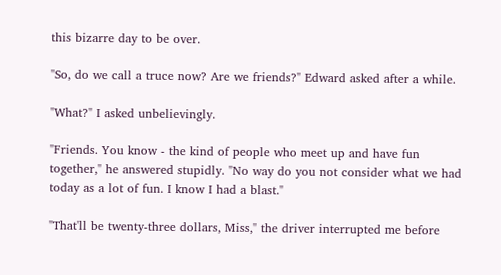this bizarre day to be over.

"So, do we call a truce now? Are we friends?" Edward asked after a while.

"What?" I asked unbelievingly.

"Friends. You know - the kind of people who meet up and have fun together," he answered stupidly. "No way do you not consider what we had today as a lot of fun. I know I had a blast."

"That'll be twenty-three dollars, Miss," the driver interrupted me before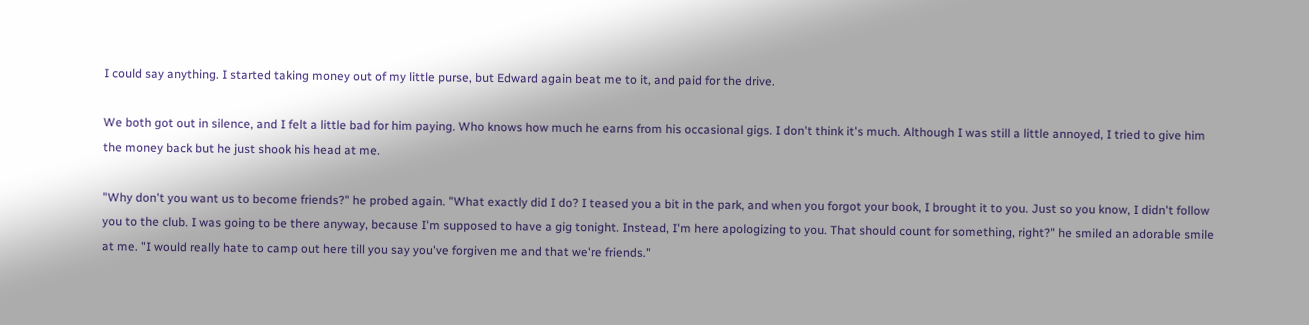I could say anything. I started taking money out of my little purse, but Edward again beat me to it, and paid for the drive.

We both got out in silence, and I felt a little bad for him paying. Who knows how much he earns from his occasional gigs. I don't think it's much. Although I was still a little annoyed, I tried to give him the money back but he just shook his head at me.

"Why don't you want us to become friends?" he probed again. "What exactly did I do? I teased you a bit in the park, and when you forgot your book, I brought it to you. Just so you know, I didn't follow you to the club. I was going to be there anyway, because I'm supposed to have a gig tonight. Instead, I'm here apologizing to you. That should count for something, right?" he smiled an adorable smile at me. "I would really hate to camp out here till you say you've forgiven me and that we're friends."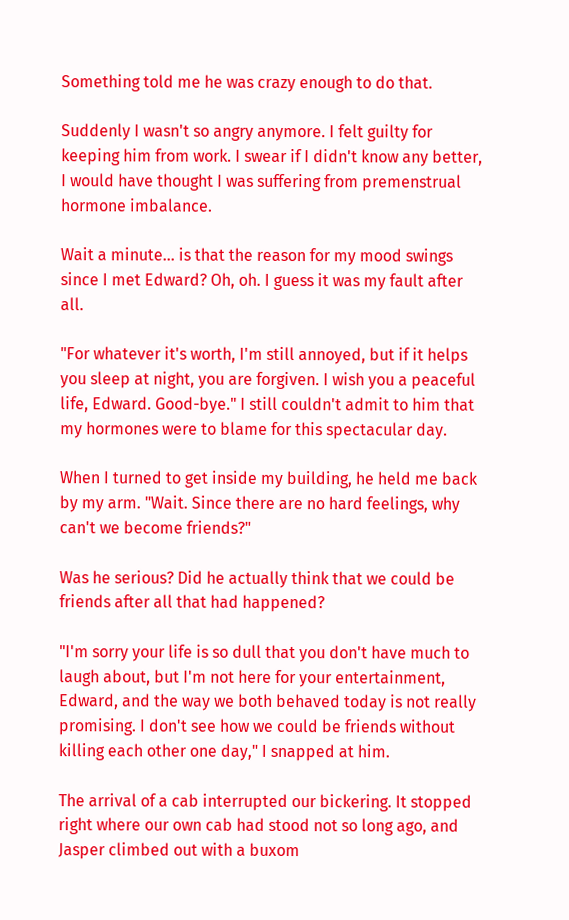Something told me he was crazy enough to do that.

Suddenly I wasn't so angry anymore. I felt guilty for keeping him from work. I swear if I didn't know any better, I would have thought I was suffering from premenstrual hormone imbalance.

Wait a minute... is that the reason for my mood swings since I met Edward? Oh, oh. I guess it was my fault after all.

"For whatever it's worth, I'm still annoyed, but if it helps you sleep at night, you are forgiven. I wish you a peaceful life, Edward. Good-bye." I still couldn't admit to him that my hormones were to blame for this spectacular day.

When I turned to get inside my building, he held me back by my arm. "Wait. Since there are no hard feelings, why can't we become friends?"

Was he serious? Did he actually think that we could be friends after all that had happened?

"I'm sorry your life is so dull that you don't have much to laugh about, but I'm not here for your entertainment, Edward, and the way we both behaved today is not really promising. I don't see how we could be friends without killing each other one day," I snapped at him.

The arrival of a cab interrupted our bickering. It stopped right where our own cab had stood not so long ago, and Jasper climbed out with a buxom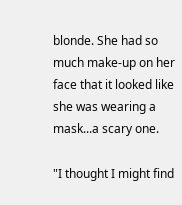blonde. She had so much make-up on her face that it looked like she was wearing a mask...a scary one.

"I thought I might find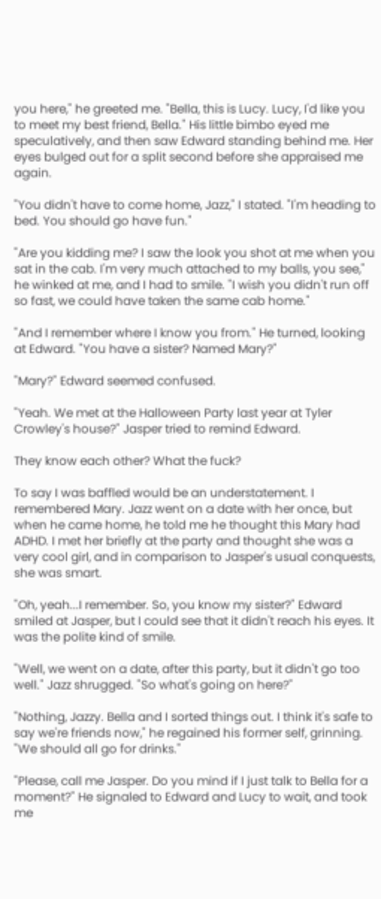you here," he greeted me. "Bella, this is Lucy. Lucy, I'd like you to meet my best friend, Bella." His little bimbo eyed me speculatively, and then saw Edward standing behind me. Her eyes bulged out for a split second before she appraised me again.

"You didn't have to come home, Jazz," I stated. "I'm heading to bed. You should go have fun."

"Are you kidding me? I saw the look you shot at me when you sat in the cab. I'm very much attached to my balls, you see," he winked at me, and I had to smile. "I wish you didn't run off so fast, we could have taken the same cab home."

"And I remember where I know you from." He turned, looking at Edward. "You have a sister? Named Mary?"

"Mary?" Edward seemed confused.

"Yeah. We met at the Halloween Party last year at Tyler Crowley's house?" Jasper tried to remind Edward.

They know each other? What the fuck?

To say I was baffled would be an understatement. I remembered Mary. Jazz went on a date with her once, but when he came home, he told me he thought this Mary had ADHD. I met her briefly at the party and thought she was a very cool girl, and in comparison to Jasper's usual conquests, she was smart.

"Oh, yeah...I remember. So, you know my sister?" Edward smiled at Jasper, but I could see that it didn't reach his eyes. It was the polite kind of smile.

"Well, we went on a date, after this party, but it didn't go too well." Jazz shrugged. "So what's going on here?"

"Nothing, Jazzy. Bella and I sorted things out. I think it's safe to say we're friends now," he regained his former self, grinning. "We should all go for drinks."

"Please, call me Jasper. Do you mind if I just talk to Bella for a moment?" He signaled to Edward and Lucy to wait, and took me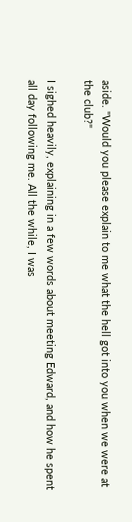aside. "Would you please explain to me what the hell got into you when we were at the club?"

I sighed heavily, explaining in a few words about meeting Edward, and how he spent all day following me. All the while, I was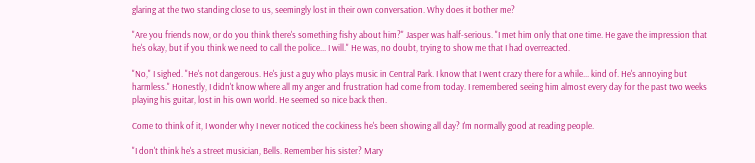glaring at the two standing close to us, seemingly lost in their own conversation. Why does it bother me?

"Are you friends now, or do you think there's something fishy about him?" Jasper was half-serious. "I met him only that one time. He gave the impression that he's okay, but if you think we need to call the police... I will." He was, no doubt, trying to show me that I had overreacted.

"No," I sighed. "He's not dangerous. He's just a guy who plays music in Central Park. I know that I went crazy there for a while... kind of. He's annoying but harmless." Honestly, I didn't know where all my anger and frustration had come from today. I remembered seeing him almost every day for the past two weeks playing his guitar, lost in his own world. He seemed so nice back then.

Come to think of it, I wonder why I never noticed the cockiness he's been showing all day? I'm normally good at reading people.

"I don't think he's a street musician, Bells. Remember his sister? Mary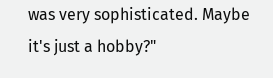was very sophisticated. Maybe it's just a hobby?"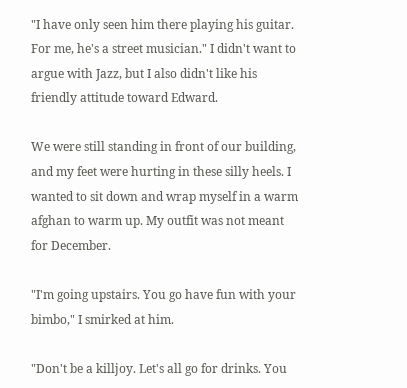"I have only seen him there playing his guitar. For me, he's a street musician." I didn't want to argue with Jazz, but I also didn't like his friendly attitude toward Edward.

We were still standing in front of our building, and my feet were hurting in these silly heels. I wanted to sit down and wrap myself in a warm afghan to warm up. My outfit was not meant for December.

"I'm going upstairs. You go have fun with your bimbo," I smirked at him.

"Don't be a killjoy. Let's all go for drinks. You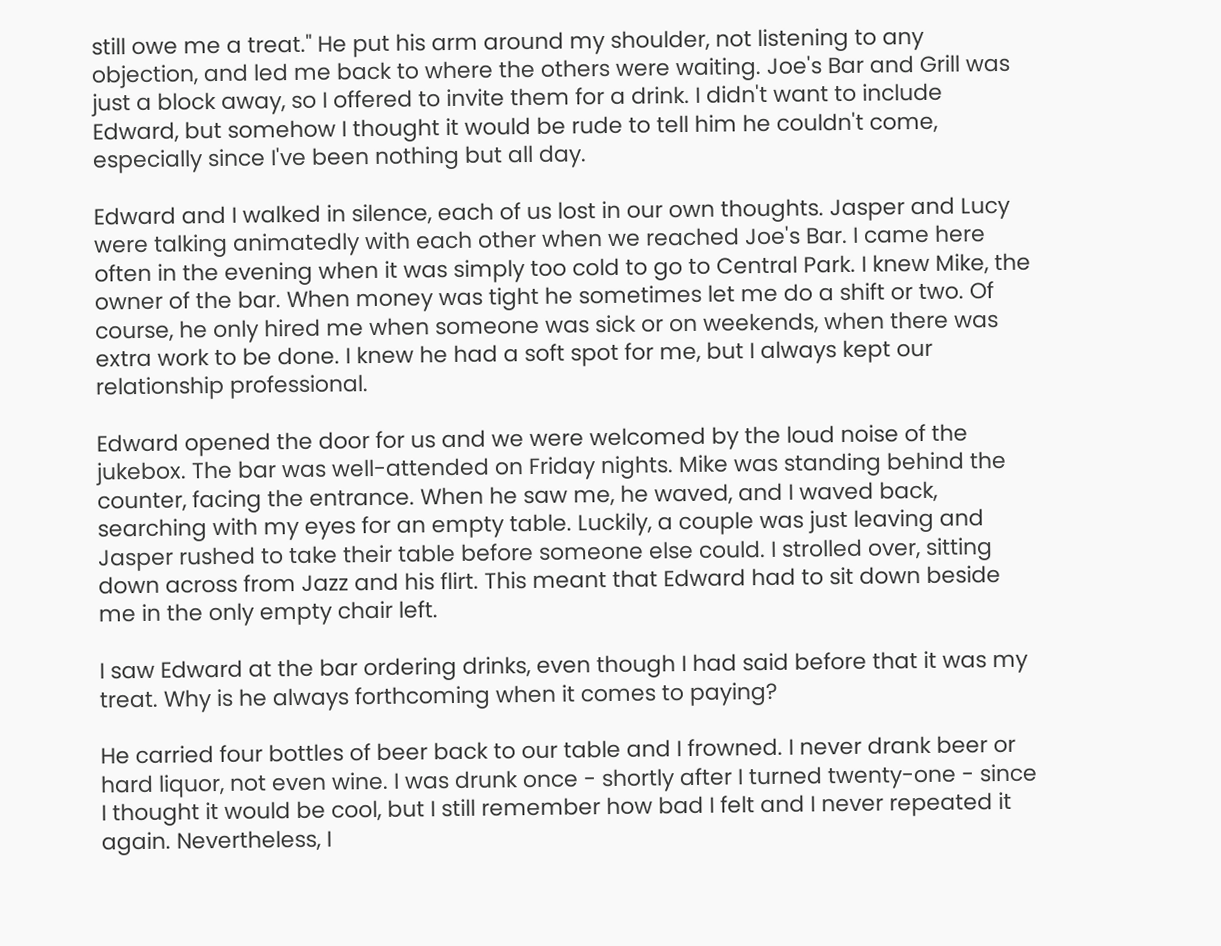still owe me a treat." He put his arm around my shoulder, not listening to any objection, and led me back to where the others were waiting. Joe's Bar and Grill was just a block away, so I offered to invite them for a drink. I didn't want to include Edward, but somehow I thought it would be rude to tell him he couldn't come, especially since I've been nothing but all day.

Edward and I walked in silence, each of us lost in our own thoughts. Jasper and Lucy were talking animatedly with each other when we reached Joe's Bar. I came here often in the evening when it was simply too cold to go to Central Park. I knew Mike, the owner of the bar. When money was tight he sometimes let me do a shift or two. Of course, he only hired me when someone was sick or on weekends, when there was extra work to be done. I knew he had a soft spot for me, but I always kept our relationship professional.

Edward opened the door for us and we were welcomed by the loud noise of the jukebox. The bar was well-attended on Friday nights. Mike was standing behind the counter, facing the entrance. When he saw me, he waved, and I waved back, searching with my eyes for an empty table. Luckily, a couple was just leaving and Jasper rushed to take their table before someone else could. I strolled over, sitting down across from Jazz and his flirt. This meant that Edward had to sit down beside me in the only empty chair left.

I saw Edward at the bar ordering drinks, even though I had said before that it was my treat. Why is he always forthcoming when it comes to paying?

He carried four bottles of beer back to our table and I frowned. I never drank beer or hard liquor, not even wine. I was drunk once - shortly after I turned twenty-one - since I thought it would be cool, but I still remember how bad I felt and I never repeated it again. Nevertheless, I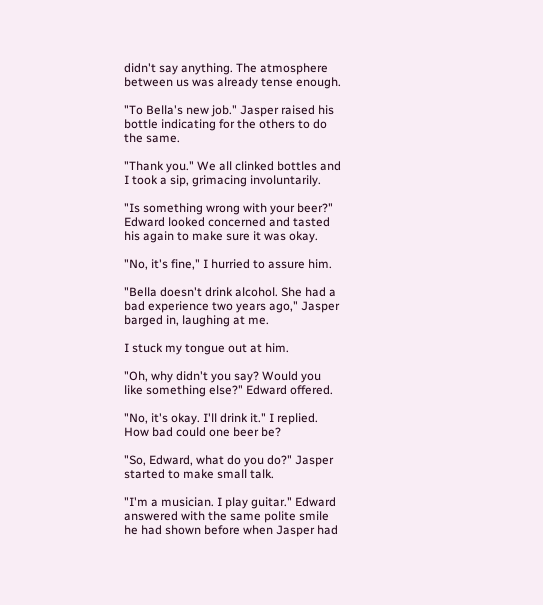didn't say anything. The atmosphere between us was already tense enough.

"To Bella's new job." Jasper raised his bottle indicating for the others to do the same.

"Thank you." We all clinked bottles and I took a sip, grimacing involuntarily.

"Is something wrong with your beer?" Edward looked concerned and tasted his again to make sure it was okay.

"No, it's fine," I hurried to assure him.

"Bella doesn't drink alcohol. She had a bad experience two years ago," Jasper barged in, laughing at me.

I stuck my tongue out at him.

"Oh, why didn't you say? Would you like something else?" Edward offered.

"No, it's okay. I'll drink it." I replied. How bad could one beer be?

"So, Edward, what do you do?" Jasper started to make small talk.

"I'm a musician. I play guitar." Edward answered with the same polite smile he had shown before when Jasper had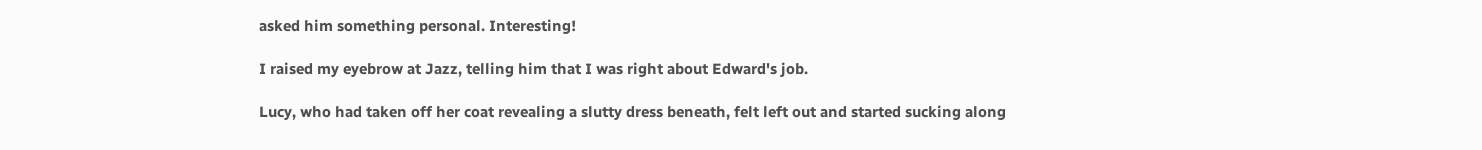asked him something personal. Interesting!

I raised my eyebrow at Jazz, telling him that I was right about Edward's job.

Lucy, who had taken off her coat revealing a slutty dress beneath, felt left out and started sucking along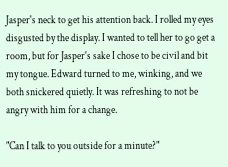Jasper's neck to get his attention back. I rolled my eyes disgusted by the display. I wanted to tell her to go get a room, but for Jasper's sake I chose to be civil and bit my tongue. Edward turned to me, winking, and we both snickered quietly. It was refreshing to not be angry with him for a change.

"Can I talk to you outside for a minute?"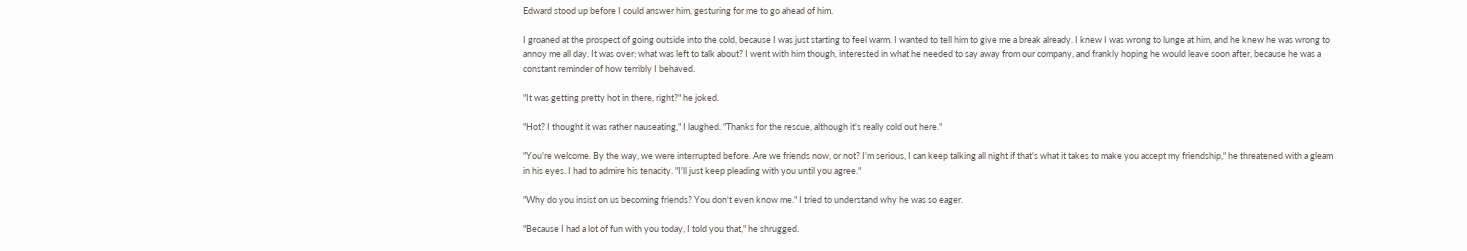Edward stood up before I could answer him, gesturing for me to go ahead of him.

I groaned at the prospect of going outside into the cold, because I was just starting to feel warm. I wanted to tell him to give me a break already. I knew I was wrong to lunge at him, and he knew he was wrong to annoy me all day. It was over; what was left to talk about? I went with him though, interested in what he needed to say away from our company, and frankly hoping he would leave soon after, because he was a constant reminder of how terribly I behaved.

"It was getting pretty hot in there, right?" he joked.

"Hot? I thought it was rather nauseating," I laughed. "Thanks for the rescue, although it's really cold out here."

"You're welcome. By the way, we were interrupted before. Are we friends now, or not? I'm serious, I can keep talking all night if that's what it takes to make you accept my friendship," he threatened with a gleam in his eyes. I had to admire his tenacity. "I'll just keep pleading with you until you agree."

"Why do you insist on us becoming friends? You don't even know me." I tried to understand why he was so eager.

"Because I had a lot of fun with you today, I told you that," he shrugged.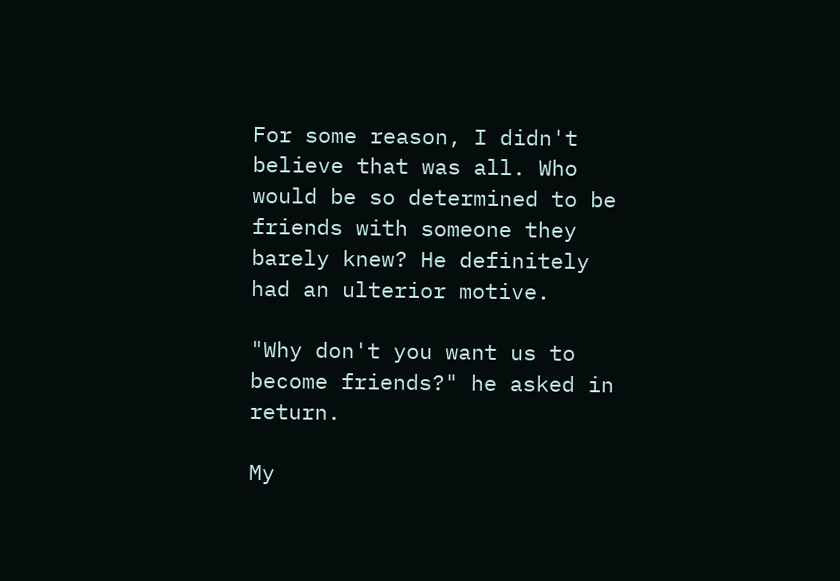For some reason, I didn't believe that was all. Who would be so determined to be friends with someone they barely knew? He definitely had an ulterior motive.

"Why don't you want us to become friends?" he asked in return.

My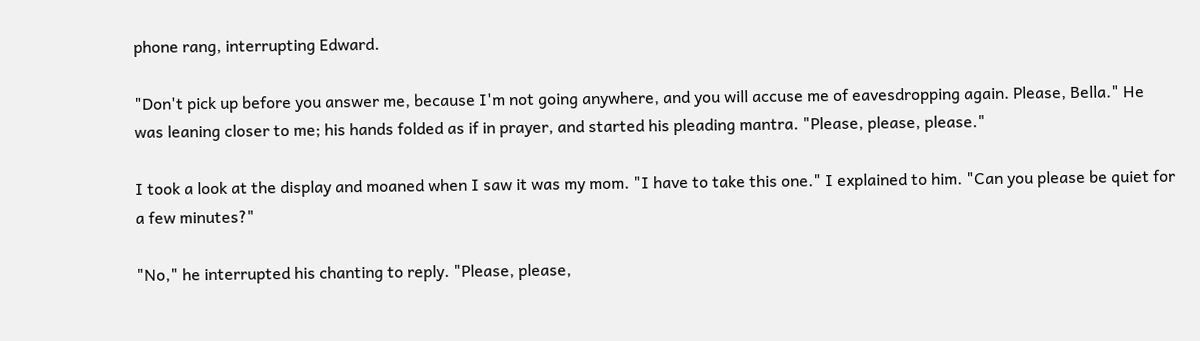phone rang, interrupting Edward.

"Don't pick up before you answer me, because I'm not going anywhere, and you will accuse me of eavesdropping again. Please, Bella." He was leaning closer to me; his hands folded as if in prayer, and started his pleading mantra. "Please, please, please."

I took a look at the display and moaned when I saw it was my mom. "I have to take this one." I explained to him. "Can you please be quiet for a few minutes?"

"No," he interrupted his chanting to reply. "Please, please,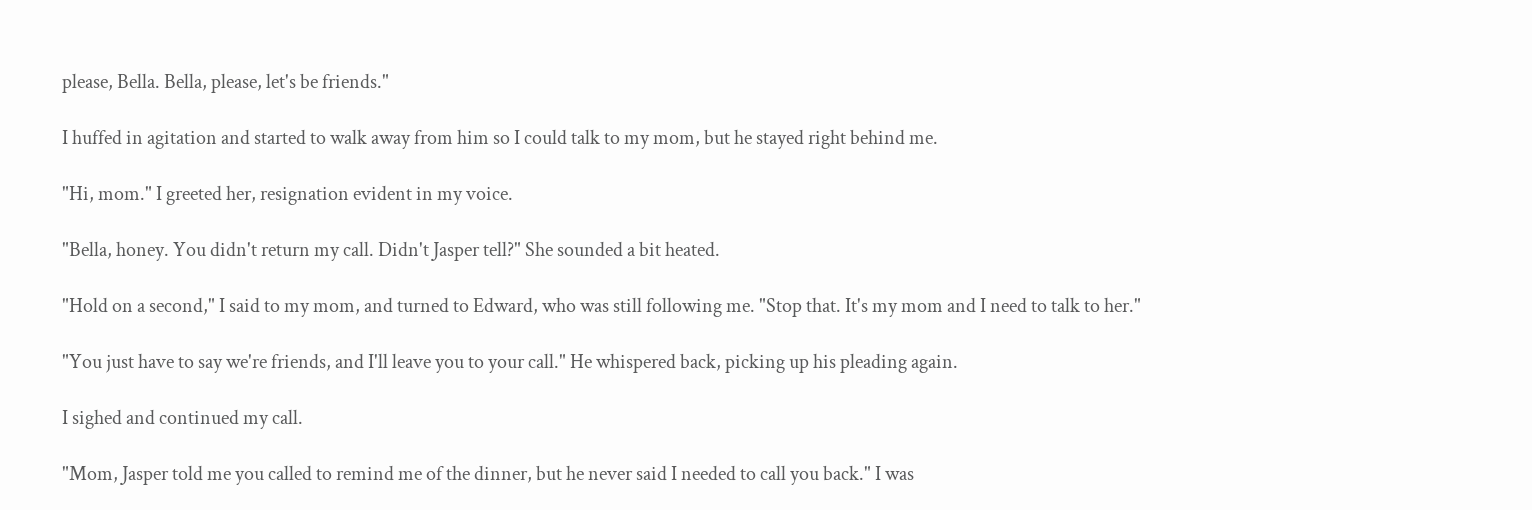please, Bella. Bella, please, let's be friends."

I huffed in agitation and started to walk away from him so I could talk to my mom, but he stayed right behind me.

"Hi, mom." I greeted her, resignation evident in my voice.

"Bella, honey. You didn't return my call. Didn't Jasper tell?" She sounded a bit heated.

"Hold on a second," I said to my mom, and turned to Edward, who was still following me. "Stop that. It's my mom and I need to talk to her."

"You just have to say we're friends, and I'll leave you to your call." He whispered back, picking up his pleading again.

I sighed and continued my call.

"Mom, Jasper told me you called to remind me of the dinner, but he never said I needed to call you back." I was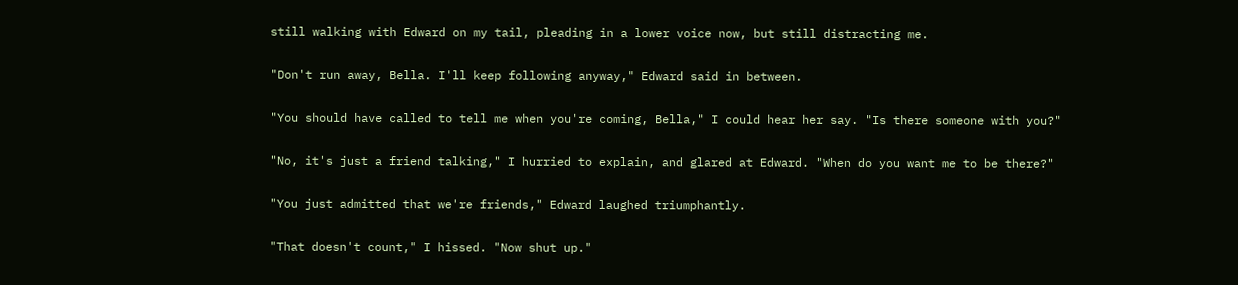still walking with Edward on my tail, pleading in a lower voice now, but still distracting me.

"Don't run away, Bella. I'll keep following anyway," Edward said in between.

"You should have called to tell me when you're coming, Bella," I could hear her say. "Is there someone with you?"

"No, it's just a friend talking," I hurried to explain, and glared at Edward. "When do you want me to be there?"

"You just admitted that we're friends," Edward laughed triumphantly.

"That doesn't count," I hissed. "Now shut up."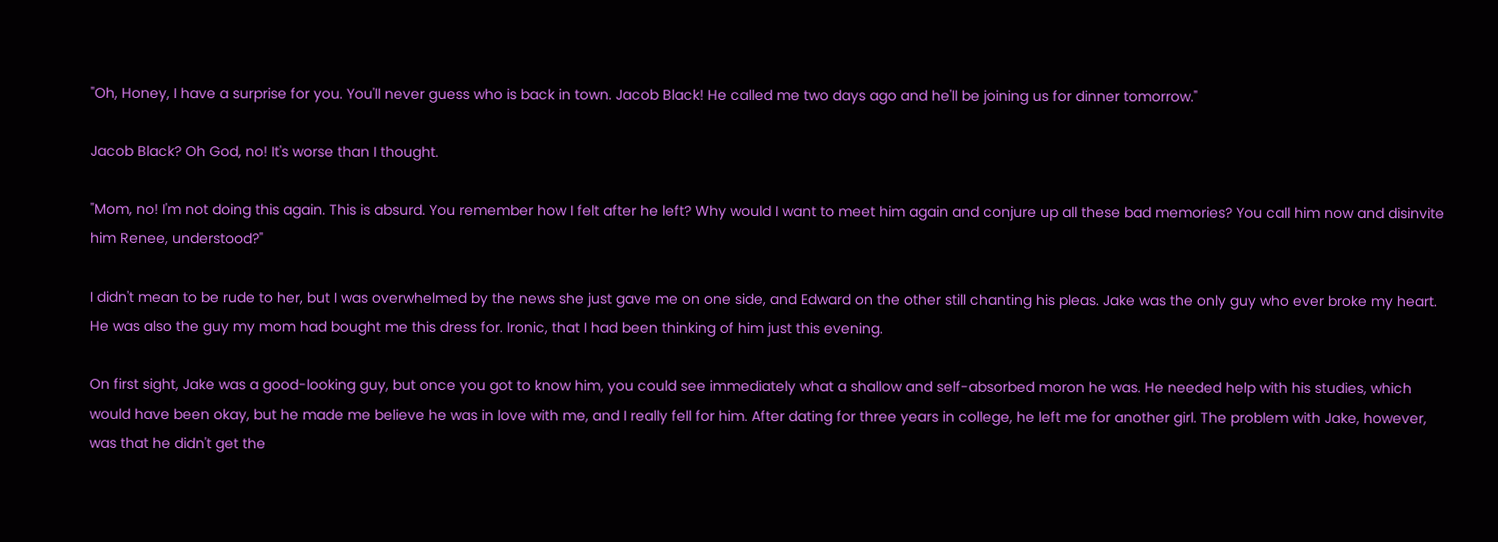"Oh, Honey, I have a surprise for you. You'll never guess who is back in town. Jacob Black! He called me two days ago and he'll be joining us for dinner tomorrow."

Jacob Black? Oh God, no! It's worse than I thought.

"Mom, no! I'm not doing this again. This is absurd. You remember how I felt after he left? Why would I want to meet him again and conjure up all these bad memories? You call him now and disinvite him Renee, understood?"

I didn't mean to be rude to her, but I was overwhelmed by the news she just gave me on one side, and Edward on the other still chanting his pleas. Jake was the only guy who ever broke my heart. He was also the guy my mom had bought me this dress for. Ironic, that I had been thinking of him just this evening.

On first sight, Jake was a good-looking guy, but once you got to know him, you could see immediately what a shallow and self-absorbed moron he was. He needed help with his studies, which would have been okay, but he made me believe he was in love with me, and I really fell for him. After dating for three years in college, he left me for another girl. The problem with Jake, however, was that he didn't get the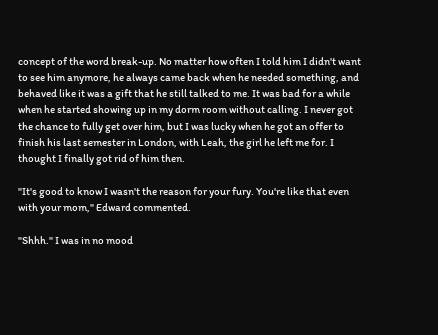concept of the word break-up. No matter how often I told him I didn't want to see him anymore, he always came back when he needed something, and behaved like it was a gift that he still talked to me. It was bad for a while when he started showing up in my dorm room without calling. I never got the chance to fully get over him, but I was lucky when he got an offer to finish his last semester in London, with Leah, the girl he left me for. I thought I finally got rid of him then.

"It's good to know I wasn't the reason for your fury. You're like that even with your mom," Edward commented.

"Shhh." I was in no mood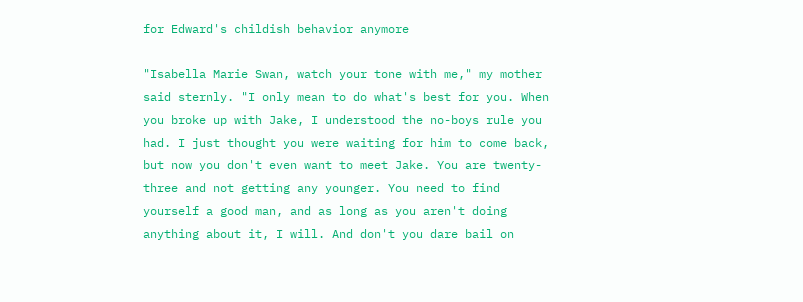for Edward's childish behavior anymore

"Isabella Marie Swan, watch your tone with me," my mother said sternly. "I only mean to do what's best for you. When you broke up with Jake, I understood the no-boys rule you had. I just thought you were waiting for him to come back, but now you don't even want to meet Jake. You are twenty-three and not getting any younger. You need to find yourself a good man, and as long as you aren't doing anything about it, I will. And don't you dare bail on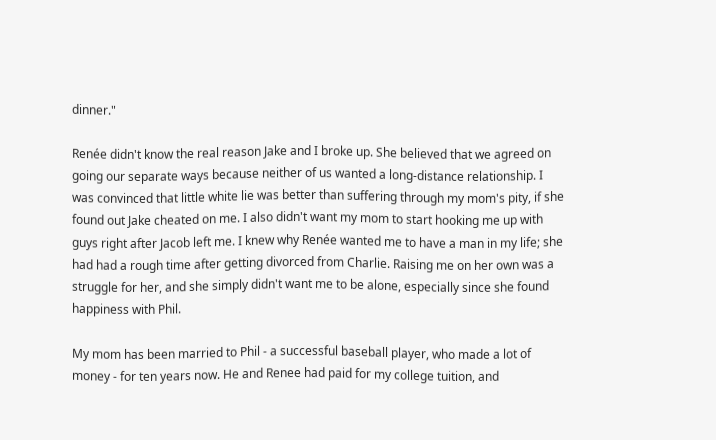dinner."

Renée didn't know the real reason Jake and I broke up. She believed that we agreed on going our separate ways because neither of us wanted a long-distance relationship. I was convinced that little white lie was better than suffering through my mom's pity, if she found out Jake cheated on me. I also didn't want my mom to start hooking me up with guys right after Jacob left me. I knew why Renée wanted me to have a man in my life; she had had a rough time after getting divorced from Charlie. Raising me on her own was a struggle for her, and she simply didn't want me to be alone, especially since she found happiness with Phil.

My mom has been married to Phil - a successful baseball player, who made a lot of money - for ten years now. He and Renee had paid for my college tuition, and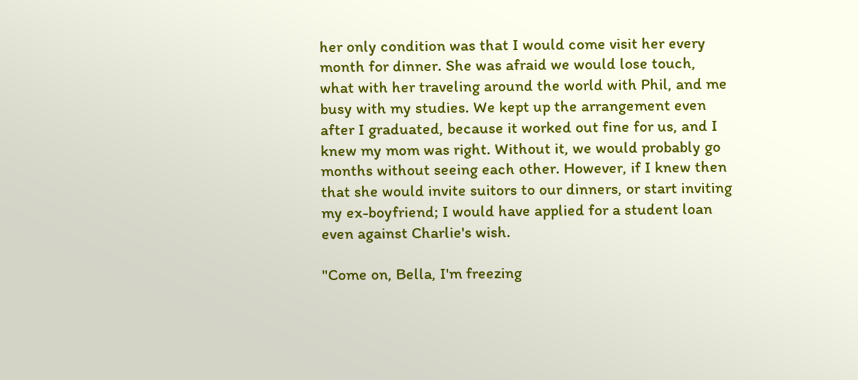her only condition was that I would come visit her every month for dinner. She was afraid we would lose touch, what with her traveling around the world with Phil, and me busy with my studies. We kept up the arrangement even after I graduated, because it worked out fine for us, and I knew my mom was right. Without it, we would probably go months without seeing each other. However, if I knew then that she would invite suitors to our dinners, or start inviting my ex-boyfriend; I would have applied for a student loan even against Charlie's wish.

"Come on, Bella, I'm freezing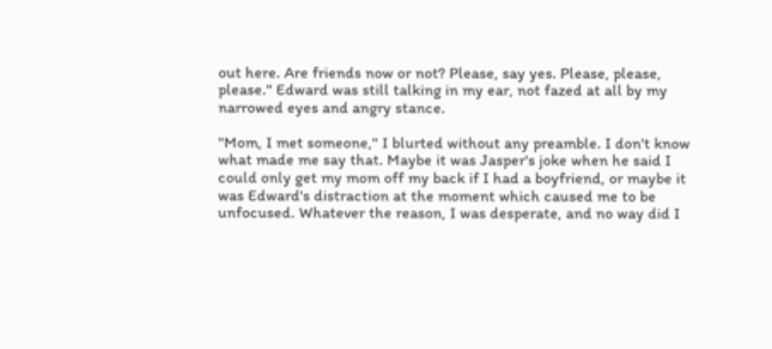out here. Are friends now or not? Please, say yes. Please, please, please." Edward was still talking in my ear, not fazed at all by my narrowed eyes and angry stance.

"Mom, I met someone," I blurted without any preamble. I don't know what made me say that. Maybe it was Jasper's joke when he said I could only get my mom off my back if I had a boyfriend, or maybe it was Edward's distraction at the moment which caused me to be unfocused. Whatever the reason, I was desperate, and no way did I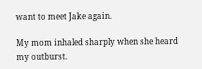want to meet Jake again.

My mom inhaled sharply when she heard my outburst.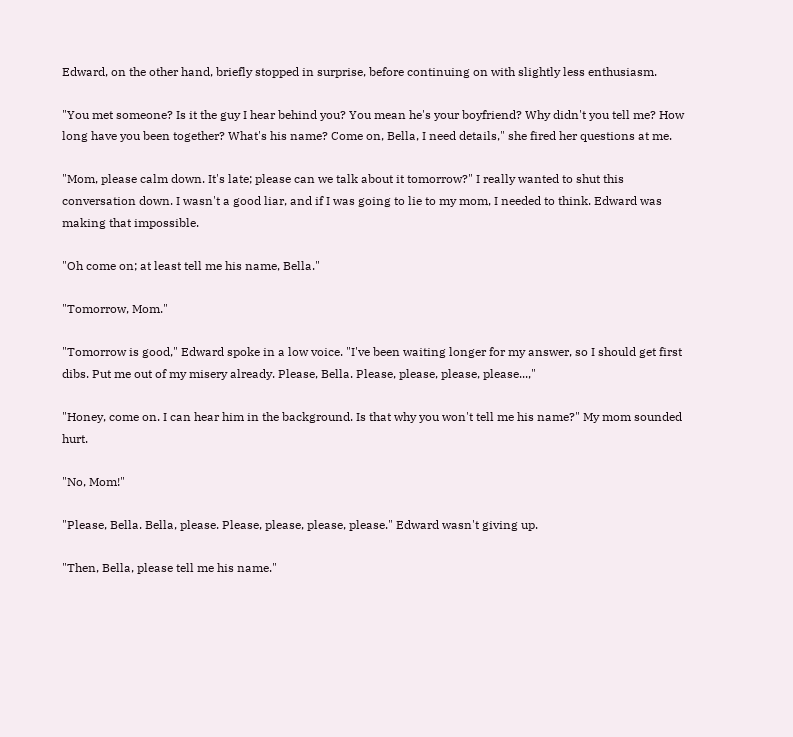Edward, on the other hand, briefly stopped in surprise, before continuing on with slightly less enthusiasm.

"You met someone? Is it the guy I hear behind you? You mean he's your boyfriend? Why didn't you tell me? How long have you been together? What's his name? Come on, Bella, I need details," she fired her questions at me.

"Mom, please calm down. It's late; please can we talk about it tomorrow?" I really wanted to shut this conversation down. I wasn't a good liar, and if I was going to lie to my mom, I needed to think. Edward was making that impossible.

"Oh come on; at least tell me his name, Bella."

"Tomorrow, Mom."

"Tomorrow is good," Edward spoke in a low voice. "I've been waiting longer for my answer, so I should get first dibs. Put me out of my misery already. Please, Bella. Please, please, please, please...,"

"Honey, come on. I can hear him in the background. Is that why you won't tell me his name?" My mom sounded hurt.

"No, Mom!"

"Please, Bella. Bella, please. Please, please, please, please." Edward wasn't giving up.

"Then, Bella, please tell me his name."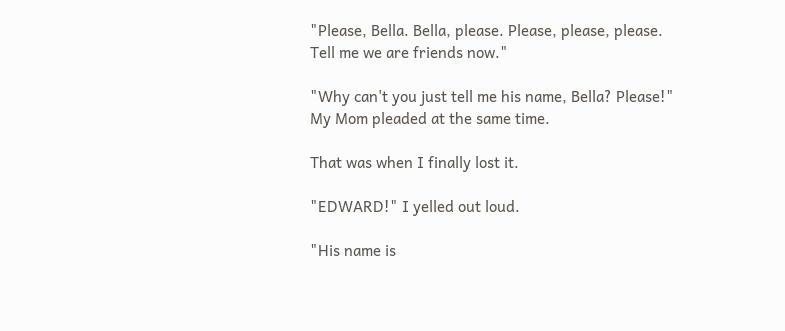"Please, Bella. Bella, please. Please, please, please. Tell me we are friends now."

"Why can't you just tell me his name, Bella? Please!" My Mom pleaded at the same time.

That was when I finally lost it.

"EDWARD!" I yelled out loud.

"His name is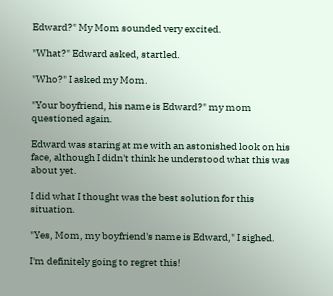Edward?" My Mom sounded very excited.

"What?" Edward asked, startled.

"Who?" I asked my Mom.

"Your boyfriend, his name is Edward?" my mom questioned again.

Edward was staring at me with an astonished look on his face, although I didn't think he understood what this was about yet.

I did what I thought was the best solution for this situation.

"Yes, Mom, my boyfriend's name is Edward," I sighed.

I'm definitely going to regret this!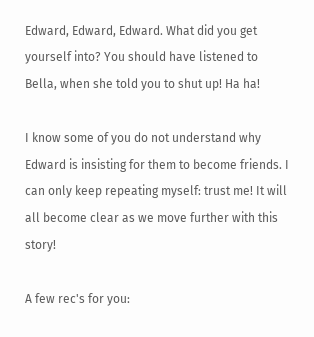Edward, Edward, Edward. What did you get yourself into? You should have listened to Bella, when she told you to shut up! Ha ha!

I know some of you do not understand why Edward is insisting for them to become friends. I can only keep repeating myself: trust me! It will all become clear as we move further with this story!

A few rec's for you: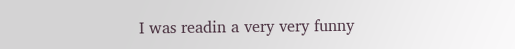I was readin a very very funny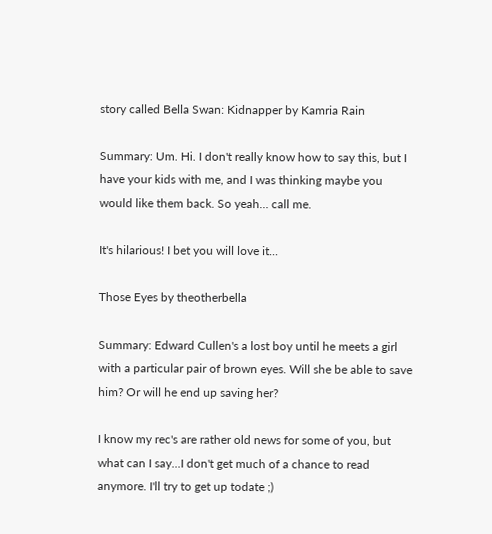story called Bella Swan: Kidnapper by Kamria Rain

Summary: Um. Hi. I don't really know how to say this, but I have your kids with me, and I was thinking maybe you would like them back. So yeah… call me.

It's hilarious! I bet you will love it...

Those Eyes by theotherbella

Summary: Edward Cullen's a lost boy until he meets a girl with a particular pair of brown eyes. Will she be able to save him? Or will he end up saving her?

I know my rec's are rather old news for some of you, but what can I say...I don't get much of a chance to read anymore. I'll try to get up todate ;)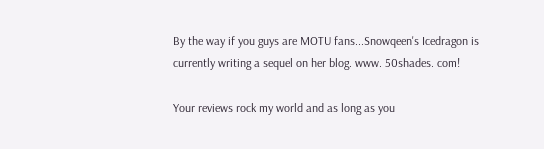By the way if you guys are MOTU fans...Snowqeen's Icedragon is currently writing a sequel on her blog. www. 50shades. com!

Your reviews rock my world and as long as you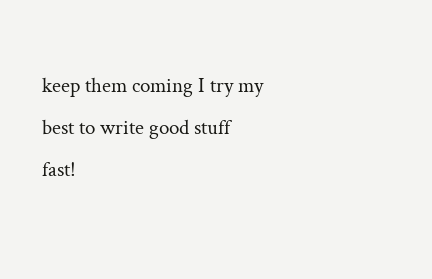keep them coming I try my best to write good stuff fast!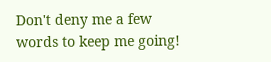Don't deny me a few words to keep me going!